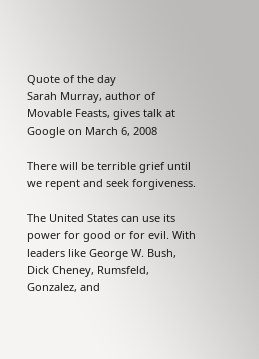Quote of the day
Sarah Murray, author of Movable Feasts, gives talk at Google on March 6, 2008

There will be terrible grief until we repent and seek forgiveness.

The United States can use its power for good or for evil. With leaders like George W. Bush, Dick Cheney, Rumsfeld, Gonzalez, and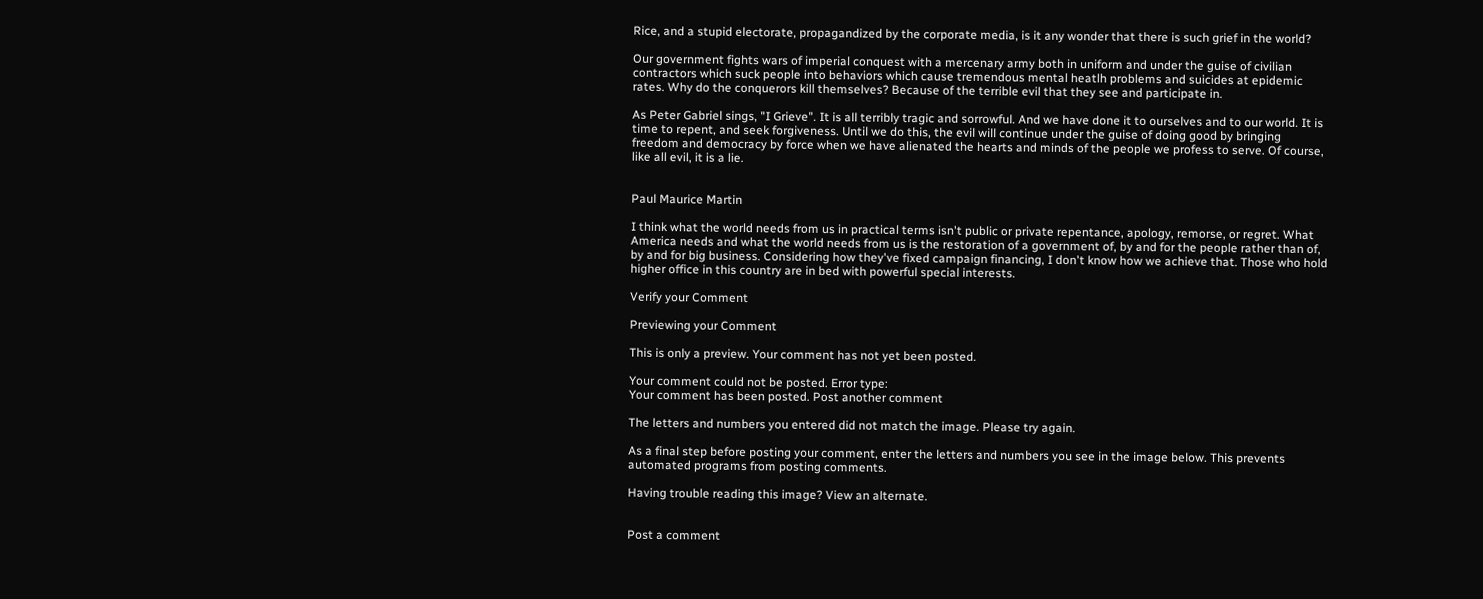Rice, and a stupid electorate, propagandized by the corporate media, is it any wonder that there is such grief in the world?

Our government fights wars of imperial conquest with a mercenary army both in uniform and under the guise of civilian contractors which suck people into behaviors which cause tremendous mental heatlh problems and suicides at epidemic rates. Why do the conquerors kill themselves? Because of the terrible evil that they see and participate in.

As Peter Gabriel sings, "I Grieve". It is all terribly tragic and sorrowful. And we have done it to ourselves and to our world. It is time to repent, and seek forgiveness. Until we do this, the evil will continue under the guise of doing good by bringing freedom and democracy by force when we have alienated the hearts and minds of the people we profess to serve. Of course, like all evil, it is a lie.


Paul Maurice Martin

I think what the world needs from us in practical terms isn't public or private repentance, apology, remorse, or regret. What America needs and what the world needs from us is the restoration of a government of, by and for the people rather than of, by and for big business. Considering how they've fixed campaign financing, I don't know how we achieve that. Those who hold higher office in this country are in bed with powerful special interests.

Verify your Comment

Previewing your Comment

This is only a preview. Your comment has not yet been posted.

Your comment could not be posted. Error type:
Your comment has been posted. Post another comment

The letters and numbers you entered did not match the image. Please try again.

As a final step before posting your comment, enter the letters and numbers you see in the image below. This prevents automated programs from posting comments.

Having trouble reading this image? View an alternate.


Post a comment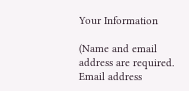Your Information

(Name and email address are required. Email address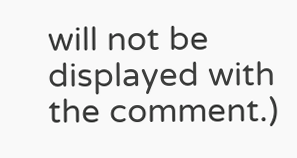will not be displayed with the comment.)